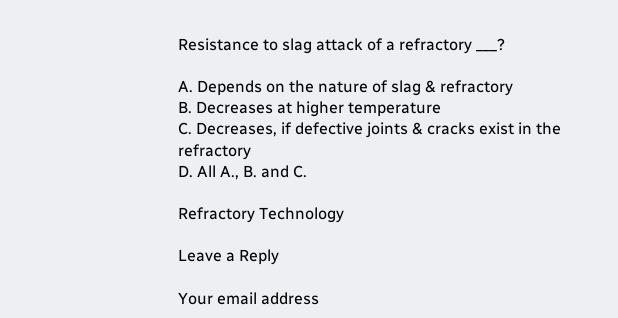Resistance to slag attack of a refractory ___?

A. Depends on the nature of slag & refractory
B. Decreases at higher temperature
C. Decreases, if defective joints & cracks exist in the refractory
D. All A., B. and C.

Refractory Technology

Leave a Reply

Your email address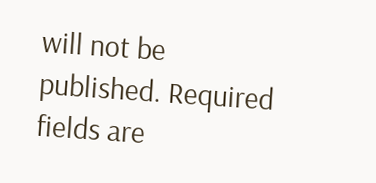will not be published. Required fields are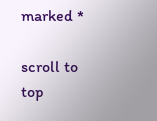marked *

scroll to top